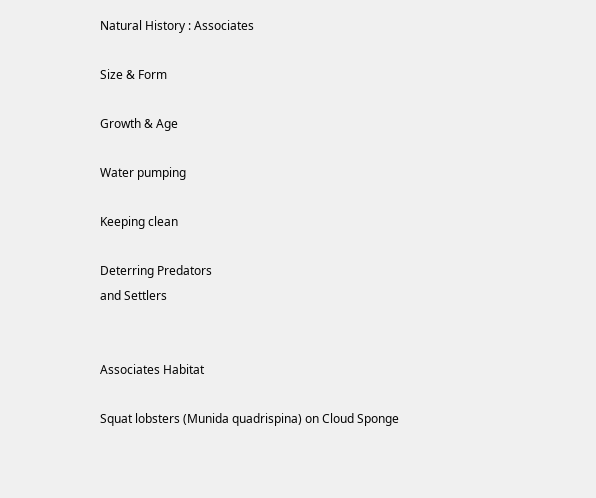Natural History : Associates

Size & Form

Growth & Age

Water pumping

Keeping clean

Deterring Predators
and Settlers


Associates Habitat

Squat lobsters (Munida quadrispina) on Cloud Sponge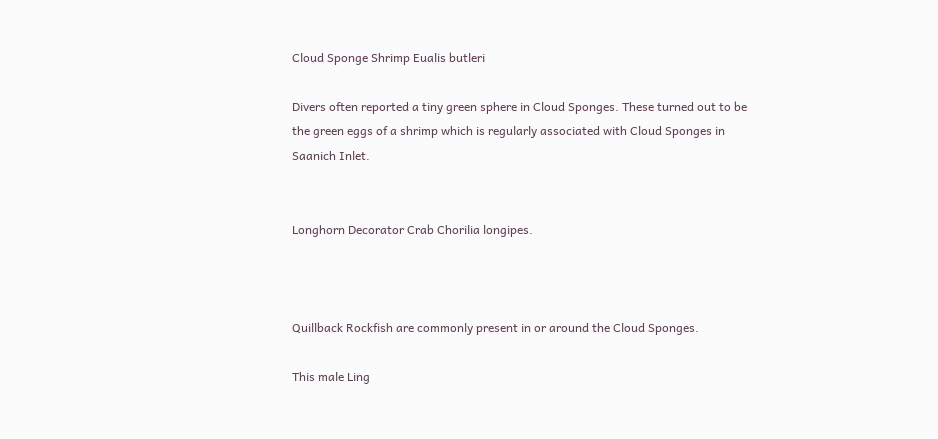Cloud Sponge Shrimp Eualis butleri

Divers often reported a tiny green sphere in Cloud Sponges. These turned out to be the green eggs of a shrimp which is regularly associated with Cloud Sponges in Saanich Inlet.


Longhorn Decorator Crab Chorilia longipes.



Quillback Rockfish are commonly present in or around the Cloud Sponges.

This male Ling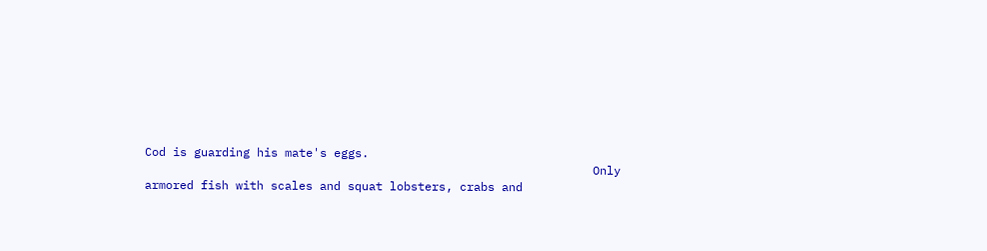Cod is guarding his mate's eggs.
                                                                Only armored fish with scales and squat lobsters, crabs and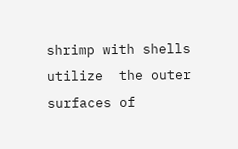shrimp with shells utilize  the outer surfaces of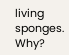living sponges. Why?